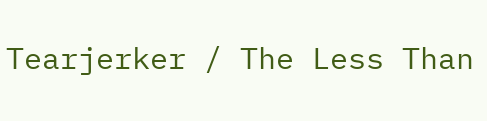Tearjerker / The Less Than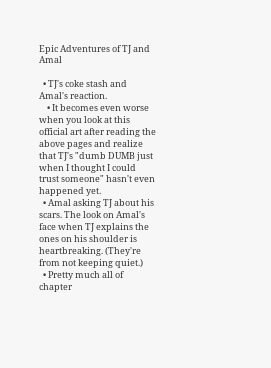Epic Adventures of TJ and Amal

  • TJ's coke stash and Amal's reaction.
    • It becomes even worse when you look at this official art after reading the above pages and realize that TJ's "dumb DUMB just when I thought I could trust someone" hasn't even happened yet.
  • Amal asking TJ about his scars. The look on Amal's face when TJ explains the ones on his shoulder is heartbreaking. (They're from not keeping quiet.)
  • Pretty much all of chapter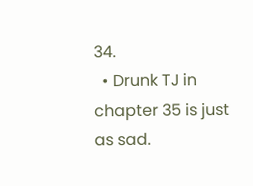34.
  • Drunk TJ in chapter 35 is just as sad.